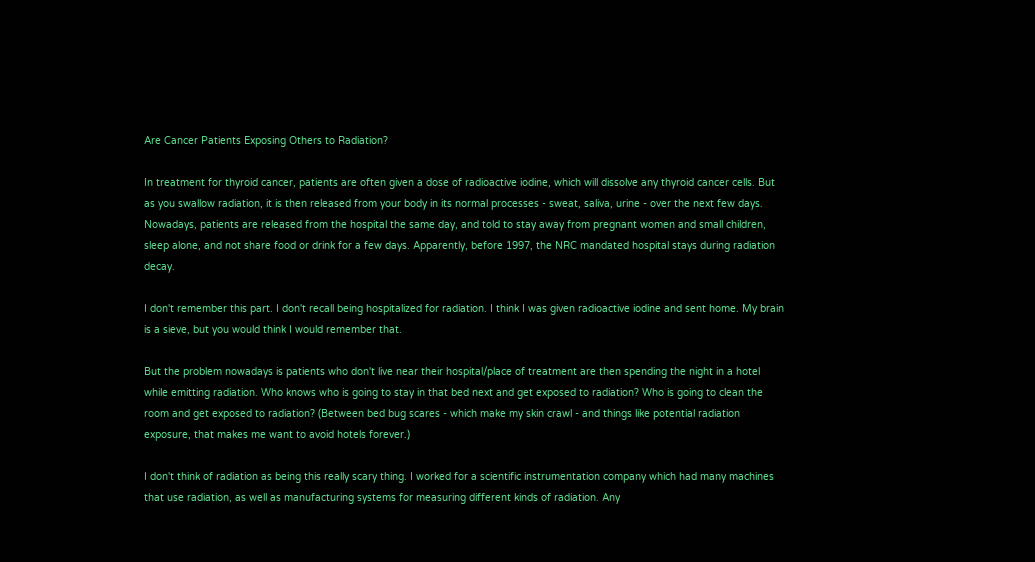Are Cancer Patients Exposing Others to Radiation?

In treatment for thyroid cancer, patients are often given a dose of radioactive iodine, which will dissolve any thyroid cancer cells. But as you swallow radiation, it is then released from your body in its normal processes - sweat, saliva, urine - over the next few days. Nowadays, patients are released from the hospital the same day, and told to stay away from pregnant women and small children, sleep alone, and not share food or drink for a few days. Apparently, before 1997, the NRC mandated hospital stays during radiation decay.

I don't remember this part. I don't recall being hospitalized for radiation. I think I was given radioactive iodine and sent home. My brain is a sieve, but you would think I would remember that.

But the problem nowadays is patients who don't live near their hospital/place of treatment are then spending the night in a hotel while emitting radiation. Who knows who is going to stay in that bed next and get exposed to radiation? Who is going to clean the room and get exposed to radiation? (Between bed bug scares - which make my skin crawl - and things like potential radiation exposure, that makes me want to avoid hotels forever.)

I don't think of radiation as being this really scary thing. I worked for a scientific instrumentation company which had many machines that use radiation, as well as manufacturing systems for measuring different kinds of radiation. Any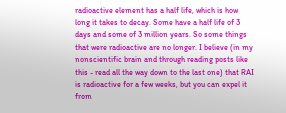radioactive element has a half life, which is how long it takes to decay. Some have a half life of 3 days and some of 3 million years. So some things that were radioactive are no longer. I believe (in my nonscientific brain and through reading posts like this - read all the way down to the last one) that RAI is radioactive for a few weeks, but you can expel it from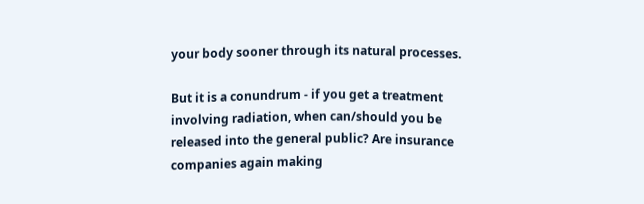your body sooner through its natural processes.

But it is a conundrum - if you get a treatment involving radiation, when can/should you be released into the general public? Are insurance companies again making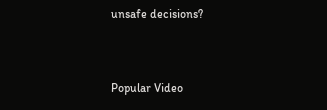unsafe decisions?


Popular Video